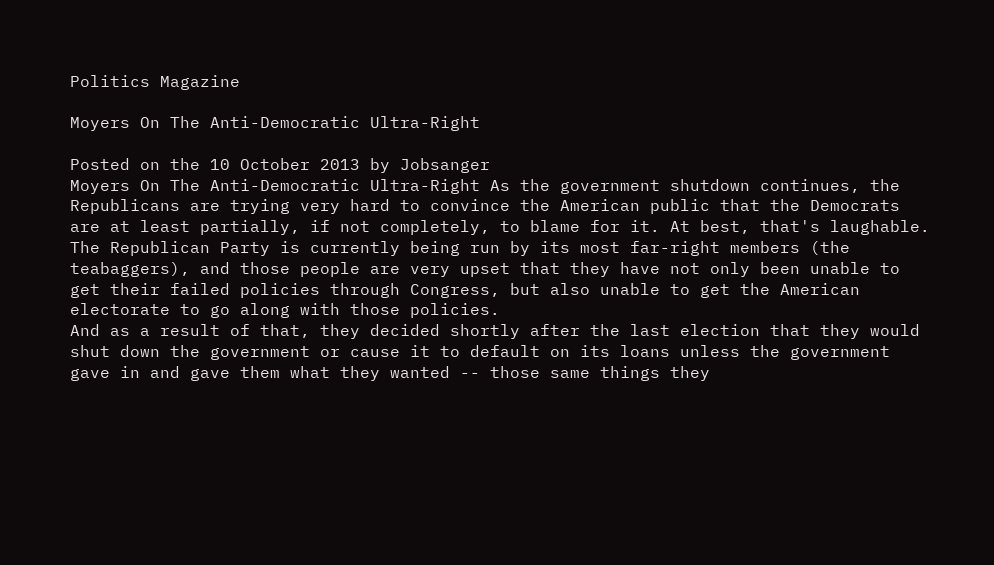Politics Magazine

Moyers On The Anti-Democratic Ultra-Right

Posted on the 10 October 2013 by Jobsanger
Moyers On The Anti-Democratic Ultra-Right As the government shutdown continues, the Republicans are trying very hard to convince the American public that the Democrats are at least partially, if not completely, to blame for it. At best, that's laughable. The Republican Party is currently being run by its most far-right members (the teabaggers), and those people are very upset that they have not only been unable to get their failed policies through Congress, but also unable to get the American electorate to go along with those policies.
And as a result of that, they decided shortly after the last election that they would shut down the government or cause it to default on its loans unless the government gave in and gave them what they wanted -- those same things they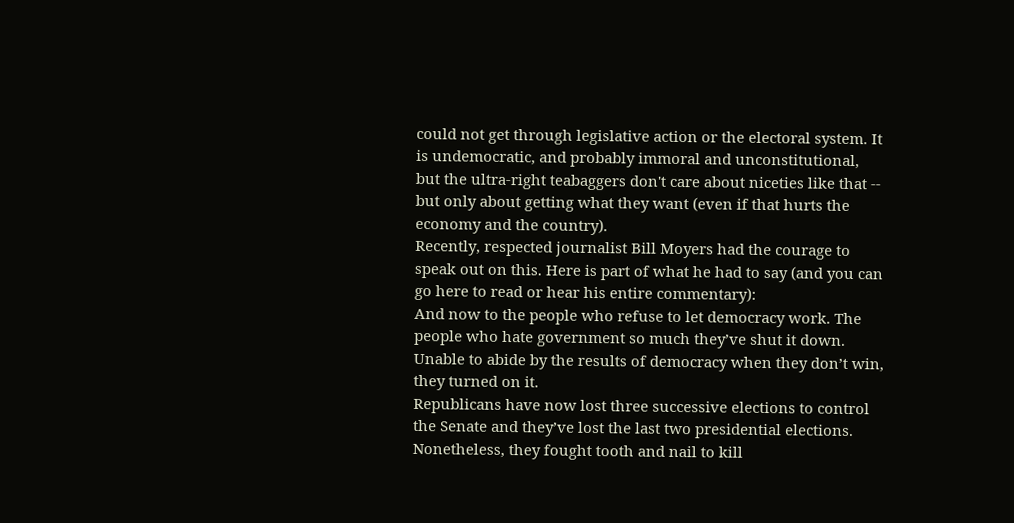could not get through legislative action or the electoral system. It is undemocratic, and probably immoral and unconstitutional, but the ultra-right teabaggers don't care about niceties like that -- but only about getting what they want (even if that hurts the economy and the country).
Recently, respected journalist Bill Moyers had the courage to speak out on this. Here is part of what he had to say (and you can go here to read or hear his entire commentary):
And now to the people who refuse to let democracy work. The people who hate government so much they’ve shut it down. Unable to abide by the results of democracy when they don’t win, they turned on it.
Republicans have now lost three successive elections to control the Senate and they’ve lost the last two presidential elections. Nonetheless, they fought tooth and nail to kill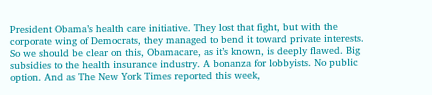President Obama’s health care initiative. They lost that fight, but with the corporate wing of Democrats, they managed to bend it toward private interests.
So we should be clear on this, Obamacare, as it’s known, is deeply flawed. Big subsidies to the health insurance industry. A bonanza for lobbyists. No public option. And as The New York Times reported this week,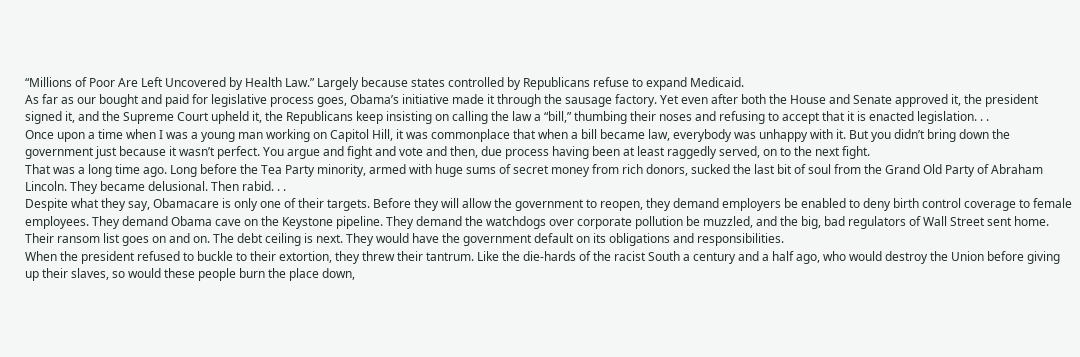“Millions of Poor Are Left Uncovered by Health Law.” Largely because states controlled by Republicans refuse to expand Medicaid.
As far as our bought and paid for legislative process goes, Obama’s initiative made it through the sausage factory. Yet even after both the House and Senate approved it, the president signed it, and the Supreme Court upheld it, the Republicans keep insisting on calling the law a “bill,” thumbing their noses and refusing to accept that it is enacted legislation. . .
Once upon a time when I was a young man working on Capitol Hill, it was commonplace that when a bill became law, everybody was unhappy with it. But you didn’t bring down the government just because it wasn’t perfect. You argue and fight and vote and then, due process having been at least raggedly served, on to the next fight.
That was a long time ago. Long before the Tea Party minority, armed with huge sums of secret money from rich donors, sucked the last bit of soul from the Grand Old Party of Abraham Lincoln. They became delusional. Then rabid. . .
Despite what they say, Obamacare is only one of their targets. Before they will allow the government to reopen, they demand employers be enabled to deny birth control coverage to female employees. They demand Obama cave on the Keystone pipeline. They demand the watchdogs over corporate pollution be muzzled, and the big, bad regulators of Wall Street sent home. Their ransom list goes on and on. The debt ceiling is next. They would have the government default on its obligations and responsibilities.
When the president refused to buckle to their extortion, they threw their tantrum. Like the die-hards of the racist South a century and a half ago, who would destroy the Union before giving up their slaves, so would these people burn the place down,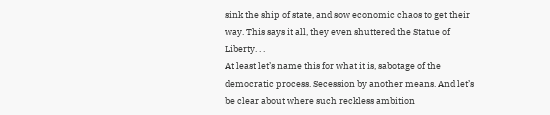sink the ship of state, and sow economic chaos to get their way. This says it all, they even shuttered the Statue of Liberty. . .
At least let’s name this for what it is, sabotage of the democratic process. Secession by another means. And let’s be clear about where such reckless ambition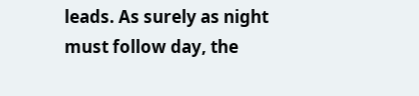leads. As surely as night must follow day, the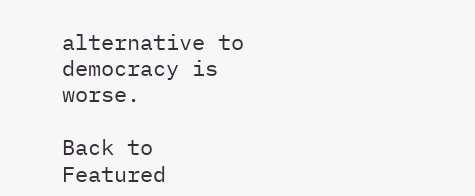alternative to democracy is worse.

Back to Featured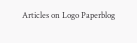Articles on Logo Paperblog